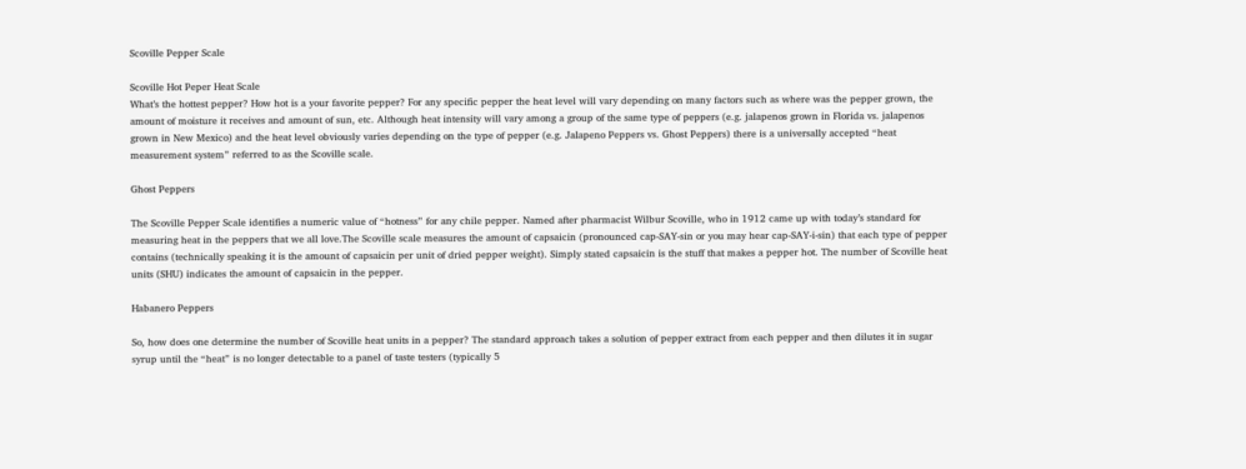Scoville Pepper Scale

Scoville Hot Peper Heat Scale
What’s the hottest pepper? How hot is a your favorite pepper? For any specific pepper the heat level will vary depending on many factors such as where was the pepper grown, the amount of moisture it receives and amount of sun, etc. Although heat intensity will vary among a group of the same type of peppers (e.g. jalapenos grown in Florida vs. jalapenos grown in New Mexico) and the heat level obviously varies depending on the type of pepper (e.g. Jalapeno Peppers vs. Ghost Peppers) there is a universally accepted “heat measurement system” referred to as the Scoville scale.

Ghost Peppers

The Scoville Pepper Scale identifies a numeric value of “hotness” for any chile pepper. Named after pharmacist Wilbur Scoville, who in 1912 came up with today’s standard for measuring heat in the peppers that we all love.The Scoville scale measures the amount of capsaicin (pronounced cap-SAY-sin or you may hear cap-SAY-i-sin) that each type of pepper contains (technically speaking it is the amount of capsaicin per unit of dried pepper weight). Simply stated capsaicin is the stuff that makes a pepper hot. The number of Scoville heat units (SHU) indicates the amount of capsaicin in the pepper.

Habanero Peppers

So, how does one determine the number of Scoville heat units in a pepper? The standard approach takes a solution of pepper extract from each pepper and then dilutes it in sugar syrup until the “heat” is no longer detectable to a panel of taste testers (typically 5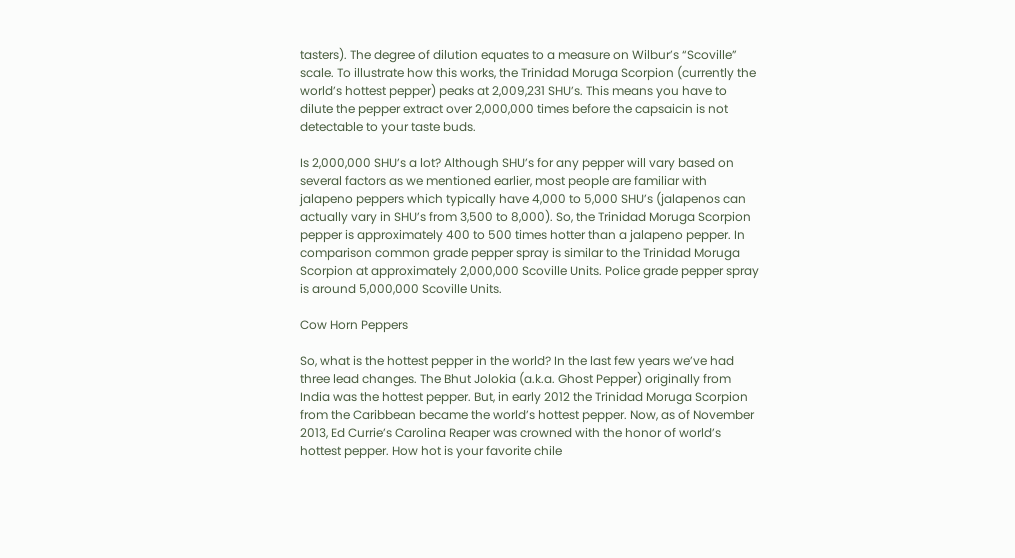tasters). The degree of dilution equates to a measure on Wilbur’s “Scoville” scale. To illustrate how this works, the Trinidad Moruga Scorpion (currently the world’s hottest pepper) peaks at 2,009,231 SHU’s. This means you have to dilute the pepper extract over 2,000,000 times before the capsaicin is not detectable to your taste buds.

Is 2,000,000 SHU’s a lot? Although SHU’s for any pepper will vary based on several factors as we mentioned earlier, most people are familiar with jalapeno peppers which typically have 4,000 to 5,000 SHU’s (jalapenos can actually vary in SHU’s from 3,500 to 8,000). So, the Trinidad Moruga Scorpion pepper is approximately 400 to 500 times hotter than a jalapeno pepper. In comparison common grade pepper spray is similar to the Trinidad Moruga Scorpion at approximately 2,000,000 Scoville Units. Police grade pepper spray is around 5,000,000 Scoville Units.

Cow Horn Peppers

So, what is the hottest pepper in the world? In the last few years we’ve had three lead changes. The Bhut Jolokia (a.k.a. Ghost Pepper) originally from India was the hottest pepper. But, in early 2012 the Trinidad Moruga Scorpion from the Caribbean became the world’s hottest pepper. Now, as of November 2013, Ed Currie’s Carolina Reaper was crowned with the honor of world’s hottest pepper. How hot is your favorite chile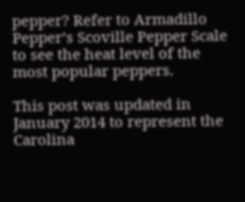pepper? Refer to Armadillo Pepper’s Scoville Pepper Scale to see the heat level of the most popular peppers.

This post was updated in January 2014 to represent the Carolina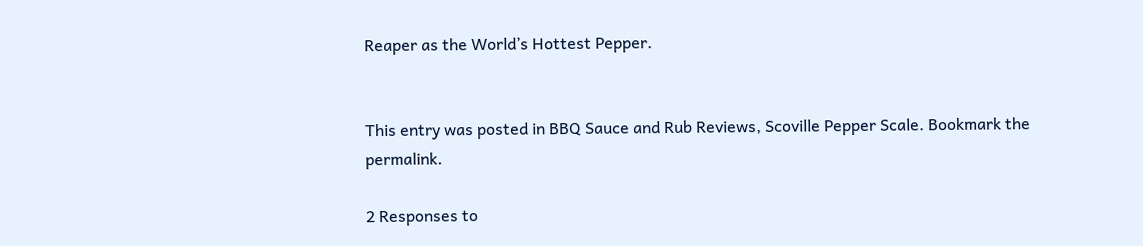Reaper as the World’s Hottest Pepper.


This entry was posted in BBQ Sauce and Rub Reviews, Scoville Pepper Scale. Bookmark the permalink.

2 Responses to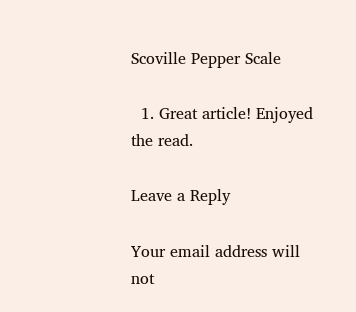Scoville Pepper Scale

  1. Great article! Enjoyed the read.

Leave a Reply

Your email address will not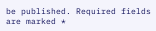be published. Required fields are marked *